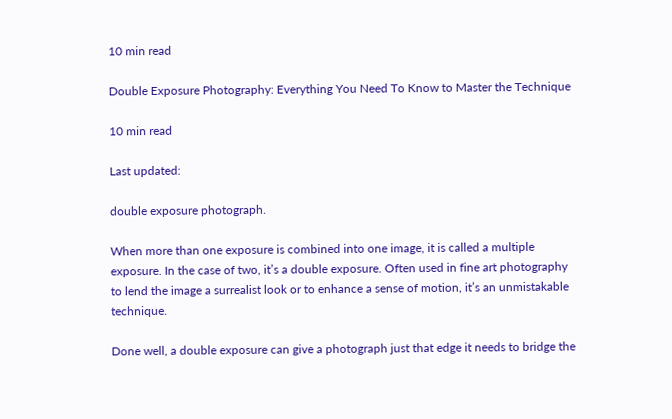10 min read

Double Exposure Photography: Everything You Need To Know to Master the Technique

10 min read

Last updated:

double exposure photograph.

When more than one exposure is combined into one image, it is called a multiple exposure. In the case of two, it’s a double exposure. Often used in fine art photography to lend the image a surrealist look or to enhance a sense of motion, it’s an unmistakable technique.

Done well, a double exposure can give a photograph just that edge it needs to bridge the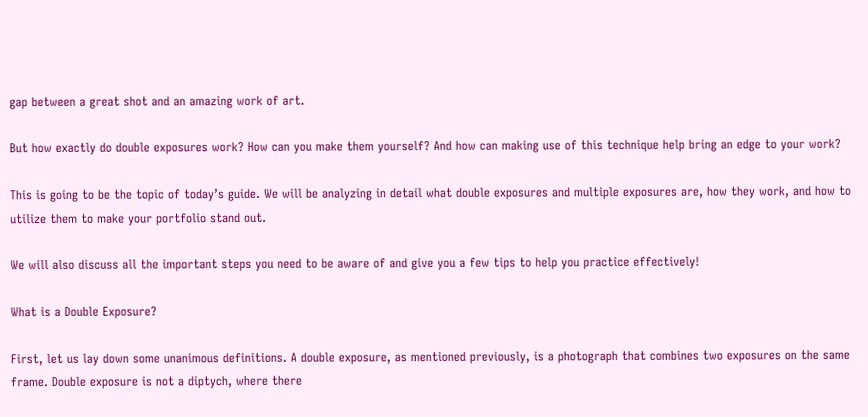gap between a great shot and an amazing work of art.

But how exactly do double exposures work? How can you make them yourself? And how can making use of this technique help bring an edge to your work?

This is going to be the topic of today’s guide. We will be analyzing in detail what double exposures and multiple exposures are, how they work, and how to utilize them to make your portfolio stand out.

We will also discuss all the important steps you need to be aware of and give you a few tips to help you practice effectively!

What is a Double Exposure?

First, let us lay down some unanimous definitions. A double exposure, as mentioned previously, is a photograph that combines two exposures on the same frame. Double exposure is not a diptych, where there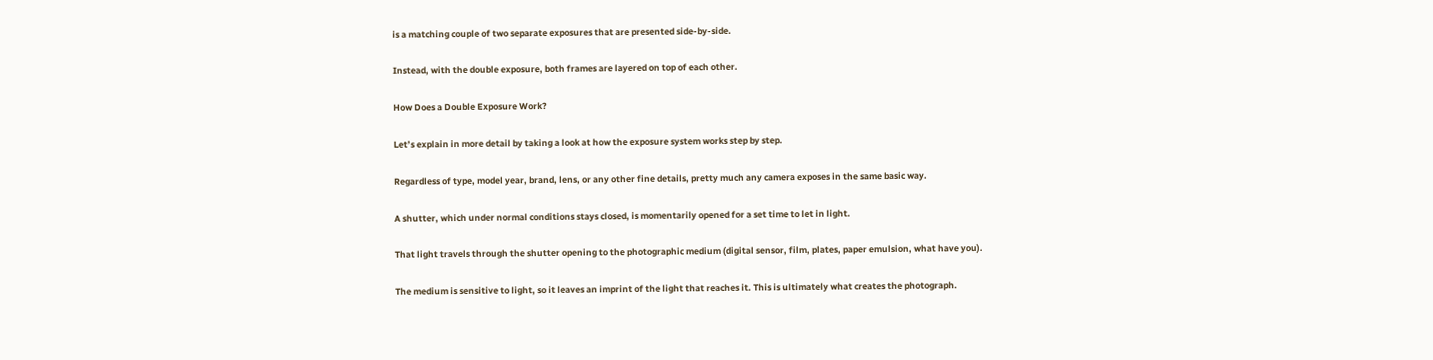is a matching couple of two separate exposures that are presented side-by-side.

Instead, with the double exposure, both frames are layered on top of each other.

How Does a Double Exposure Work?

Let’s explain in more detail by taking a look at how the exposure system works step by step.

Regardless of type, model year, brand, lens, or any other fine details, pretty much any camera exposes in the same basic way.

A shutter, which under normal conditions stays closed, is momentarily opened for a set time to let in light.

That light travels through the shutter opening to the photographic medium (digital sensor, film, plates, paper emulsion, what have you).

The medium is sensitive to light, so it leaves an imprint of the light that reaches it. This is ultimately what creates the photograph.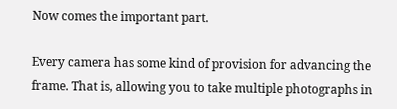Now comes the important part.

Every camera has some kind of provision for advancing the frame. That is, allowing you to take multiple photographs in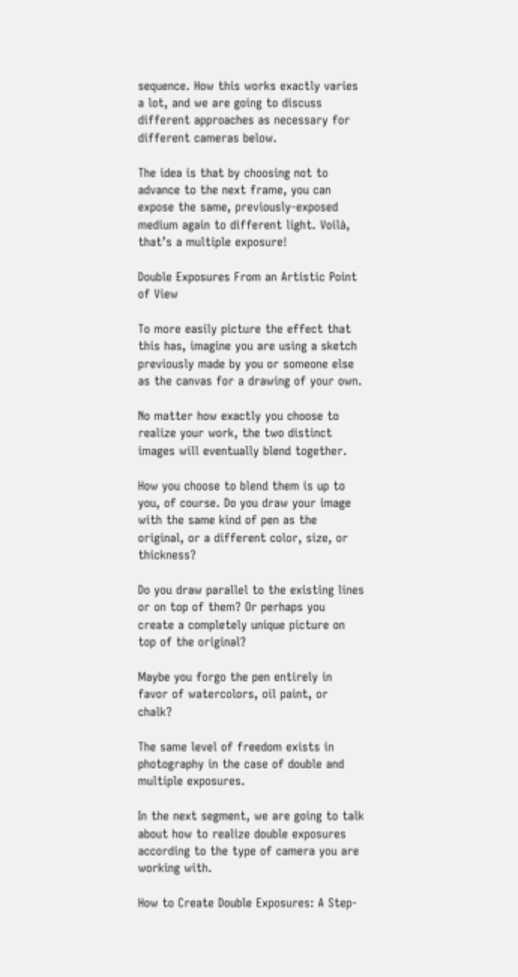sequence. How this works exactly varies a lot, and we are going to discuss different approaches as necessary for different cameras below.

The idea is that by choosing not to advance to the next frame, you can expose the same, previously-exposed medium again to different light. Voilà, that’s a multiple exposure!

Double Exposures From an Artistic Point of View

To more easily picture the effect that this has, imagine you are using a sketch previously made by you or someone else as the canvas for a drawing of your own.

No matter how exactly you choose to realize your work, the two distinct images will eventually blend together.

How you choose to blend them is up to you, of course. Do you draw your image with the same kind of pen as the original, or a different color, size, or thickness?

Do you draw parallel to the existing lines or on top of them? Or perhaps you create a completely unique picture on top of the original?

Maybe you forgo the pen entirely in favor of watercolors, oil paint, or chalk?

The same level of freedom exists in photography in the case of double and multiple exposures.

In the next segment, we are going to talk about how to realize double exposures according to the type of camera you are working with.

How to Create Double Exposures: A Step-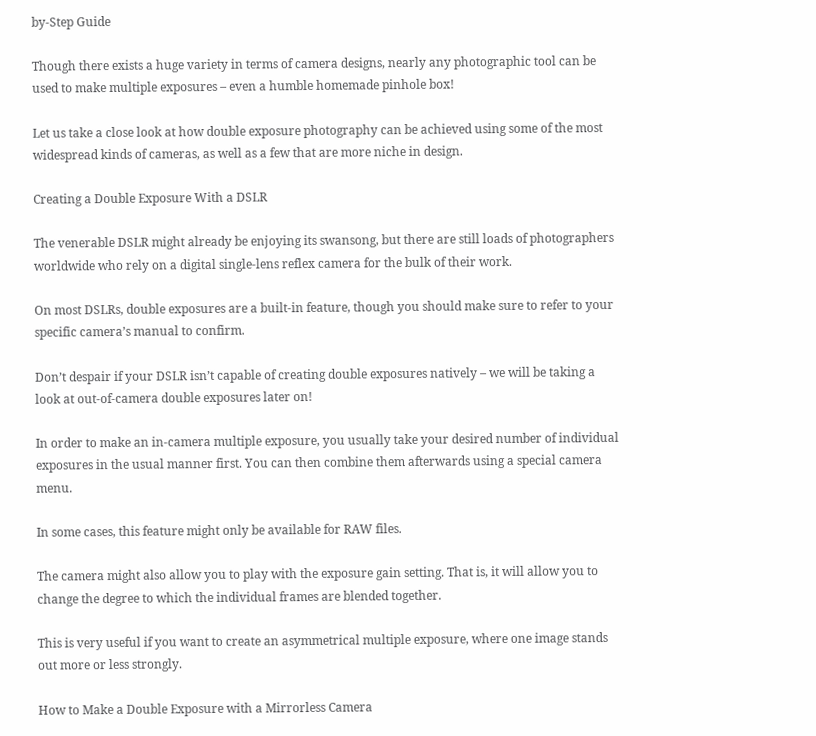by-Step Guide

Though there exists a huge variety in terms of camera designs, nearly any photographic tool can be used to make multiple exposures – even a humble homemade pinhole box!

Let us take a close look at how double exposure photography can be achieved using some of the most widespread kinds of cameras, as well as a few that are more niche in design.

Creating a Double Exposure With a DSLR

The venerable DSLR might already be enjoying its swansong, but there are still loads of photographers worldwide who rely on a digital single-lens reflex camera for the bulk of their work.

On most DSLRs, double exposures are a built-in feature, though you should make sure to refer to your specific camera’s manual to confirm.

Don’t despair if your DSLR isn’t capable of creating double exposures natively – we will be taking a look at out-of-camera double exposures later on!

In order to make an in-camera multiple exposure, you usually take your desired number of individual exposures in the usual manner first. You can then combine them afterwards using a special camera menu.

In some cases, this feature might only be available for RAW files.

The camera might also allow you to play with the exposure gain setting. That is, it will allow you to change the degree to which the individual frames are blended together.

This is very useful if you want to create an asymmetrical multiple exposure, where one image stands out more or less strongly.

How to Make a Double Exposure with a Mirrorless Camera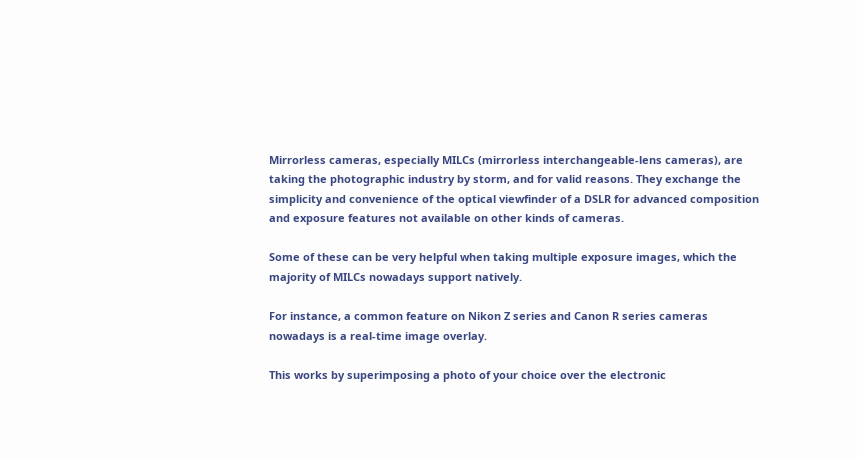Mirrorless cameras, especially MILCs (mirrorless interchangeable-lens cameras), are taking the photographic industry by storm, and for valid reasons. They exchange the simplicity and convenience of the optical viewfinder of a DSLR for advanced composition and exposure features not available on other kinds of cameras.

Some of these can be very helpful when taking multiple exposure images, which the majority of MILCs nowadays support natively.

For instance, a common feature on Nikon Z series and Canon R series cameras nowadays is a real-time image overlay.

This works by superimposing a photo of your choice over the electronic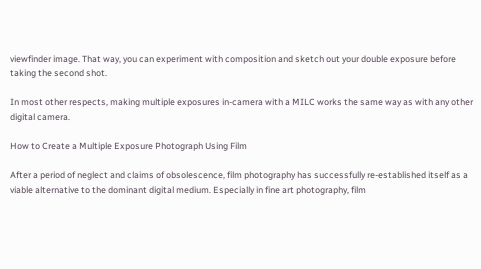viewfinder image. That way, you can experiment with composition and sketch out your double exposure before taking the second shot.

In most other respects, making multiple exposures in-camera with a MILC works the same way as with any other digital camera.

How to Create a Multiple Exposure Photograph Using Film

After a period of neglect and claims of obsolescence, film photography has successfully re-established itself as a viable alternative to the dominant digital medium. Especially in fine art photography, film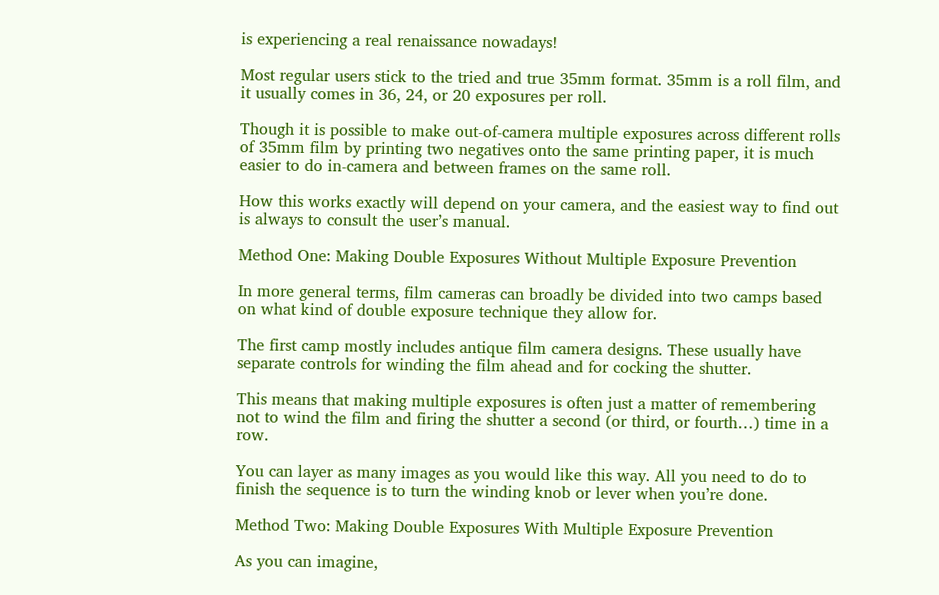is experiencing a real renaissance nowadays!

Most regular users stick to the tried and true 35mm format. 35mm is a roll film, and it usually comes in 36, 24, or 20 exposures per roll.

Though it is possible to make out-of-camera multiple exposures across different rolls of 35mm film by printing two negatives onto the same printing paper, it is much easier to do in-camera and between frames on the same roll.

How this works exactly will depend on your camera, and the easiest way to find out is always to consult the user’s manual.

Method One: Making Double Exposures Without Multiple Exposure Prevention

In more general terms, film cameras can broadly be divided into two camps based on what kind of double exposure technique they allow for.

The first camp mostly includes antique film camera designs. These usually have separate controls for winding the film ahead and for cocking the shutter.

This means that making multiple exposures is often just a matter of remembering not to wind the film and firing the shutter a second (or third, or fourth…) time in a row.

You can layer as many images as you would like this way. All you need to do to finish the sequence is to turn the winding knob or lever when you’re done.

Method Two: Making Double Exposures With Multiple Exposure Prevention

As you can imagine,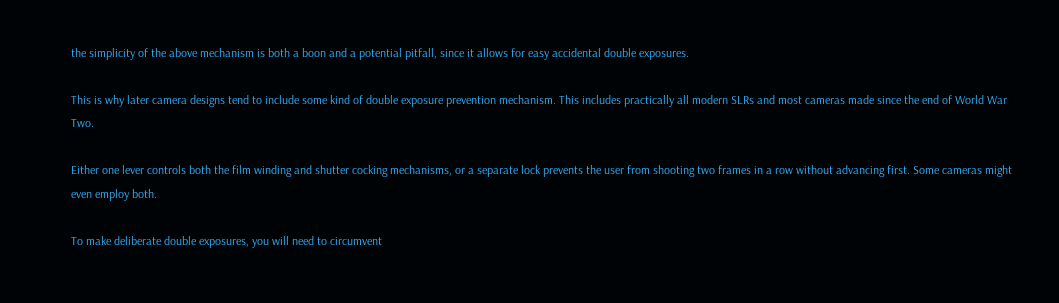the simplicity of the above mechanism is both a boon and a potential pitfall, since it allows for easy accidental double exposures.

This is why later camera designs tend to include some kind of double exposure prevention mechanism. This includes practically all modern SLRs and most cameras made since the end of World War Two.

Either one lever controls both the film winding and shutter cocking mechanisms, or a separate lock prevents the user from shooting two frames in a row without advancing first. Some cameras might even employ both.

To make deliberate double exposures, you will need to circumvent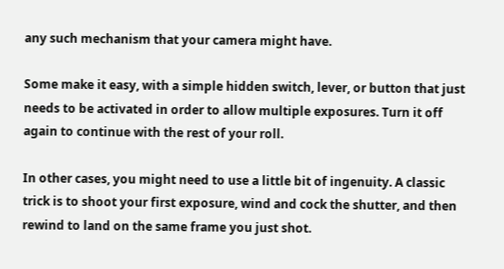any such mechanism that your camera might have.

Some make it easy, with a simple hidden switch, lever, or button that just needs to be activated in order to allow multiple exposures. Turn it off again to continue with the rest of your roll.

In other cases, you might need to use a little bit of ingenuity. A classic trick is to shoot your first exposure, wind and cock the shutter, and then rewind to land on the same frame you just shot.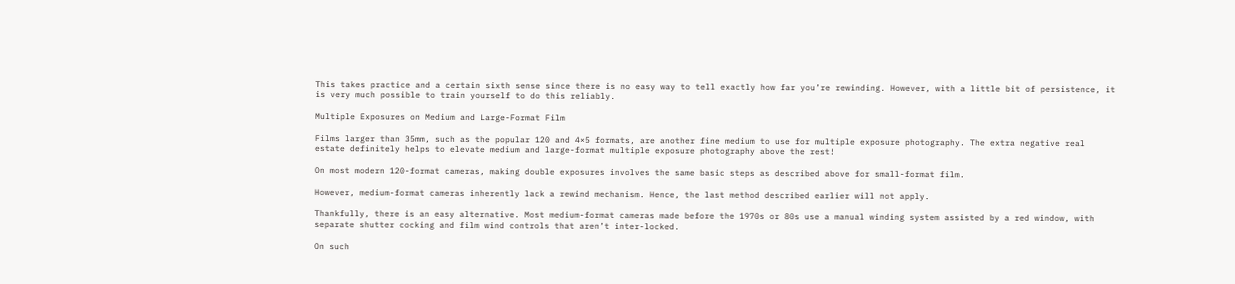This takes practice and a certain sixth sense since there is no easy way to tell exactly how far you’re rewinding. However, with a little bit of persistence, it is very much possible to train yourself to do this reliably.

Multiple Exposures on Medium and Large-Format Film

Films larger than 35mm, such as the popular 120 and 4×5 formats, are another fine medium to use for multiple exposure photography. The extra negative real estate definitely helps to elevate medium and large-format multiple exposure photography above the rest!

On most modern 120-format cameras, making double exposures involves the same basic steps as described above for small-format film.

However, medium-format cameras inherently lack a rewind mechanism. Hence, the last method described earlier will not apply.

Thankfully, there is an easy alternative. Most medium-format cameras made before the 1970s or 80s use a manual winding system assisted by a red window, with separate shutter cocking and film wind controls that aren’t inter-locked.

On such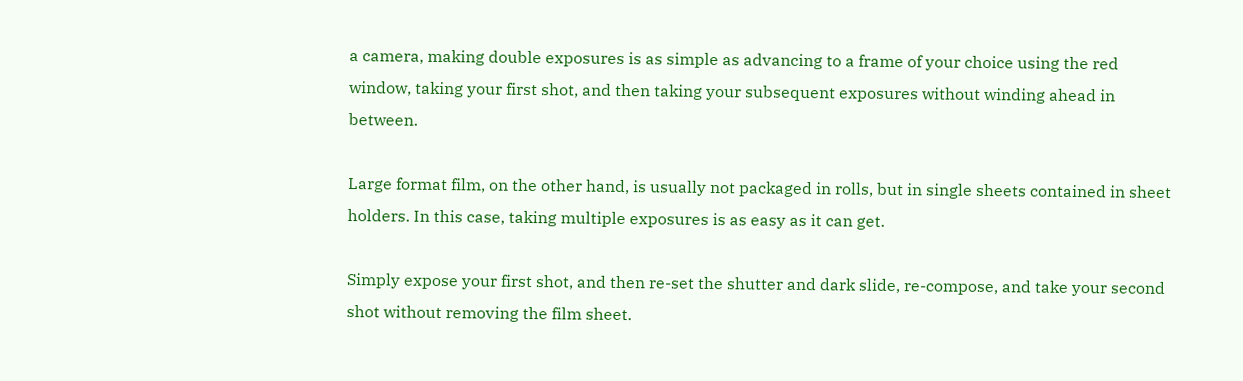a camera, making double exposures is as simple as advancing to a frame of your choice using the red window, taking your first shot, and then taking your subsequent exposures without winding ahead in between.

Large format film, on the other hand, is usually not packaged in rolls, but in single sheets contained in sheet holders. In this case, taking multiple exposures is as easy as it can get.

Simply expose your first shot, and then re-set the shutter and dark slide, re-compose, and take your second shot without removing the film sheet.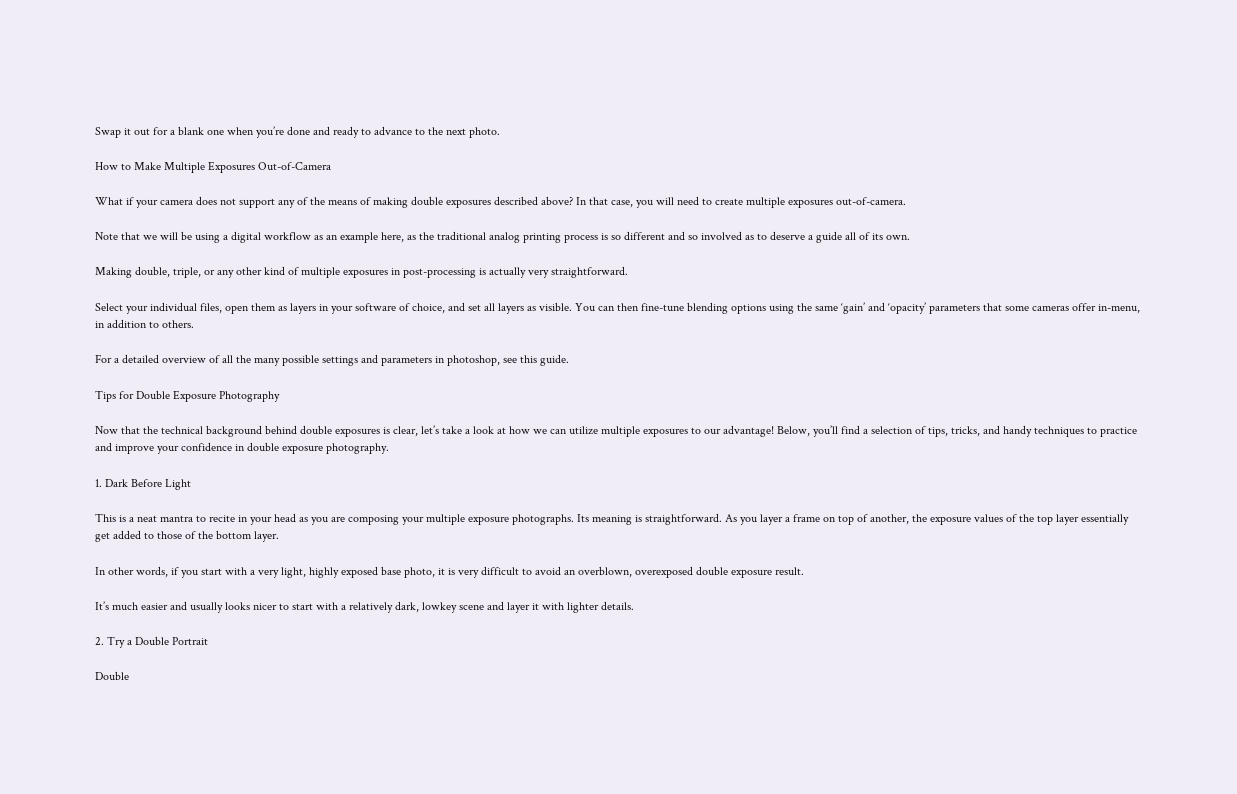Swap it out for a blank one when you’re done and ready to advance to the next photo.

How to Make Multiple Exposures Out-of-Camera

What if your camera does not support any of the means of making double exposures described above? In that case, you will need to create multiple exposures out-of-camera.

Note that we will be using a digital workflow as an example here, as the traditional analog printing process is so different and so involved as to deserve a guide all of its own.

Making double, triple, or any other kind of multiple exposures in post-processing is actually very straightforward.

Select your individual files, open them as layers in your software of choice, and set all layers as visible. You can then fine-tune blending options using the same ‘gain’ and ‘opacity’ parameters that some cameras offer in-menu, in addition to others.

For a detailed overview of all the many possible settings and parameters in photoshop, see this guide.

Tips for Double Exposure Photography

Now that the technical background behind double exposures is clear, let’s take a look at how we can utilize multiple exposures to our advantage! Below, you’ll find a selection of tips, tricks, and handy techniques to practice and improve your confidence in double exposure photography.

1. Dark Before Light

This is a neat mantra to recite in your head as you are composing your multiple exposure photographs. Its meaning is straightforward. As you layer a frame on top of another, the exposure values of the top layer essentially get added to those of the bottom layer.

In other words, if you start with a very light, highly exposed base photo, it is very difficult to avoid an overblown, overexposed double exposure result.

It’s much easier and usually looks nicer to start with a relatively dark, lowkey scene and layer it with lighter details.

2. Try a Double Portrait

Double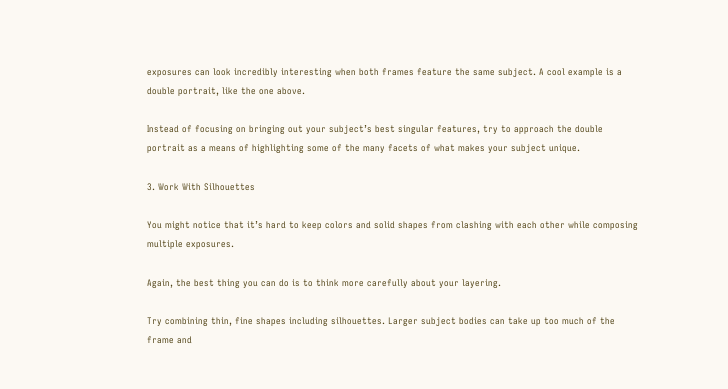exposures can look incredibly interesting when both frames feature the same subject. A cool example is a double portrait, like the one above.

Instead of focusing on bringing out your subject’s best singular features, try to approach the double portrait as a means of highlighting some of the many facets of what makes your subject unique.

3. Work With Silhouettes

You might notice that it’s hard to keep colors and solid shapes from clashing with each other while composing multiple exposures.

Again, the best thing you can do is to think more carefully about your layering.

Try combining thin, fine shapes including silhouettes. Larger subject bodies can take up too much of the frame and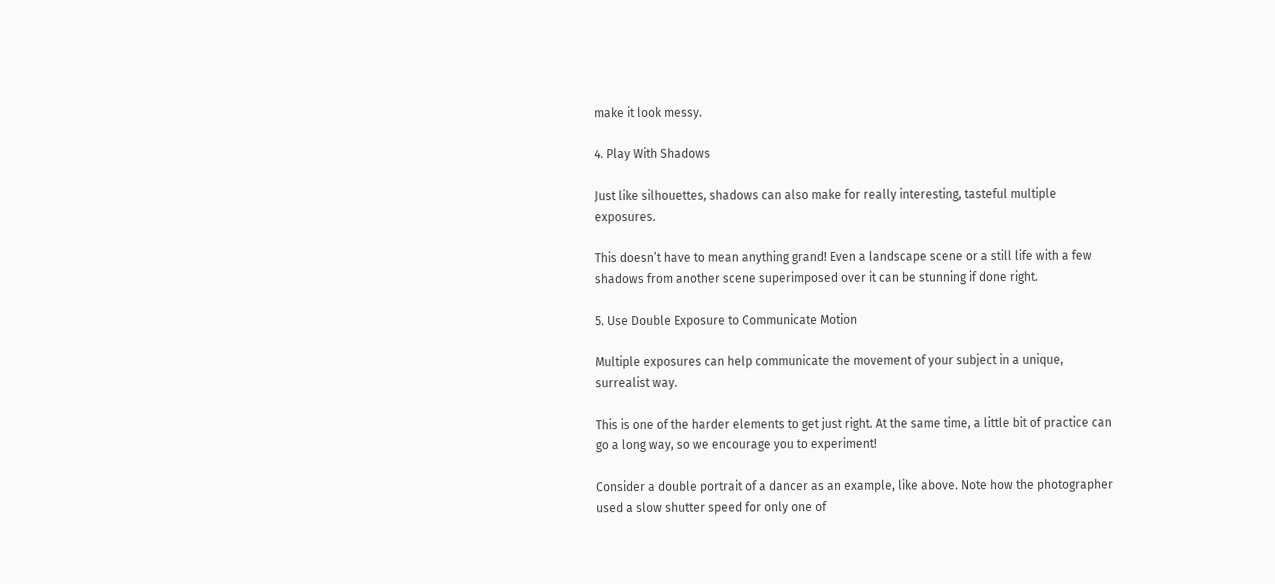make it look messy.

4. Play With Shadows

Just like silhouettes, shadows can also make for really interesting, tasteful multiple exposures.

This doesn’t have to mean anything grand! Even a landscape scene or a still life with a few shadows from another scene superimposed over it can be stunning if done right.

5. Use Double Exposure to Communicate Motion

Multiple exposures can help communicate the movement of your subject in a unique, surrealist way.

This is one of the harder elements to get just right. At the same time, a little bit of practice can go a long way, so we encourage you to experiment!

Consider a double portrait of a dancer as an example, like above. Note how the photographer used a slow shutter speed for only one of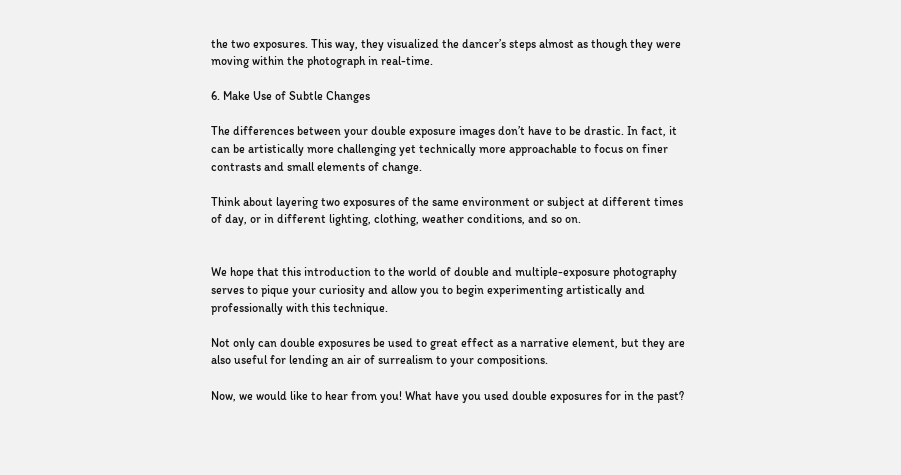the two exposures. This way, they visualized the dancer’s steps almost as though they were moving within the photograph in real-time.

6. Make Use of Subtle Changes

The differences between your double exposure images don’t have to be drastic. In fact, it can be artistically more challenging yet technically more approachable to focus on finer contrasts and small elements of change.

Think about layering two exposures of the same environment or subject at different times of day, or in different lighting, clothing, weather conditions, and so on.


We hope that this introduction to the world of double and multiple-exposure photography serves to pique your curiosity and allow you to begin experimenting artistically and professionally with this technique.

Not only can double exposures be used to great effect as a narrative element, but they are also useful for lending an air of surrealism to your compositions.

Now, we would like to hear from you! What have you used double exposures for in the past?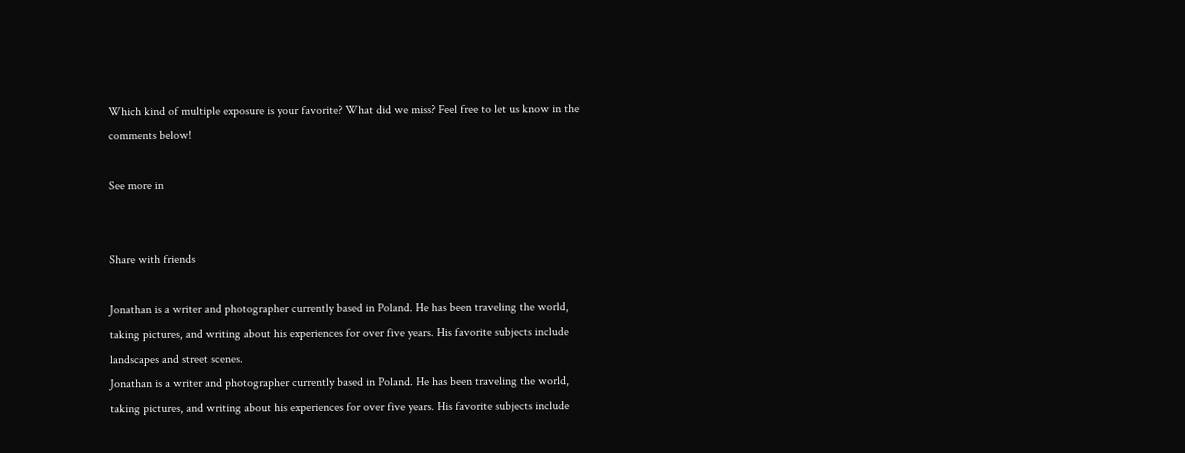Which kind of multiple exposure is your favorite? What did we miss? Feel free to let us know in the comments below!

See more in


Share with friends

Jonathan is a writer and photographer currently based in Poland. He has been traveling the world, taking pictures, and writing about his experiences for over five years. His favorite subjects include landscapes and street scenes.
Jonathan is a writer and photographer currently based in Poland. He has been traveling the world, taking pictures, and writing about his experiences for over five years. His favorite subjects include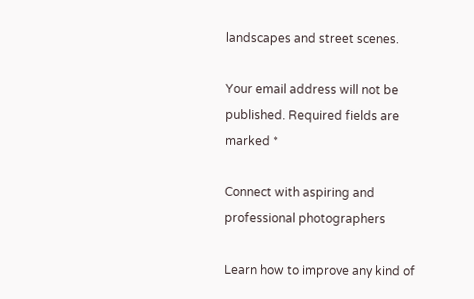landscapes and street scenes.

Your email address will not be published. Required fields are marked *

Connect with aspiring and professional photographers

Learn how to improve any kind of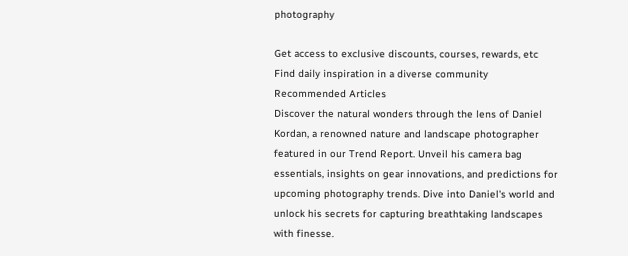photography

Get access to exclusive discounts, courses, rewards, etc
Find daily inspiration in a diverse community
Recommended Articles
Discover the natural wonders through the lens of Daniel Kordan, a renowned nature and landscape photographer featured in our Trend Report. Unveil his camera bag essentials, insights on gear innovations, and predictions for upcoming photography trends. Dive into Daniel's world and unlock his secrets for capturing breathtaking landscapes with finesse.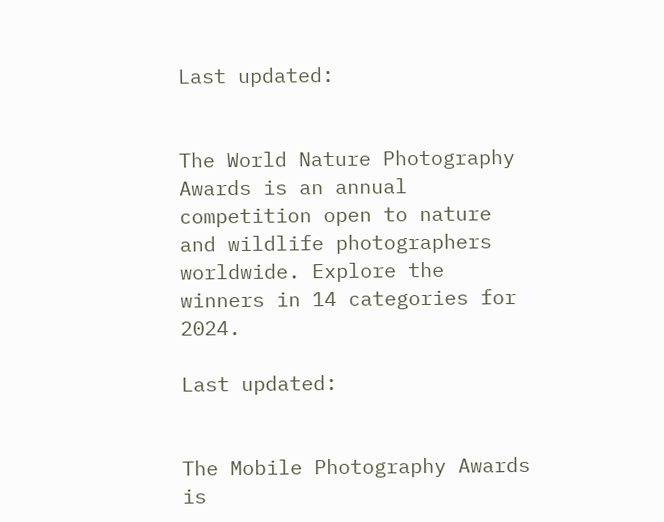Last updated:


The World Nature Photography Awards is an annual competition open to nature and wildlife photographers worldwide. Explore the winners in 14 categories for 2024.

Last updated:


The Mobile Photography Awards is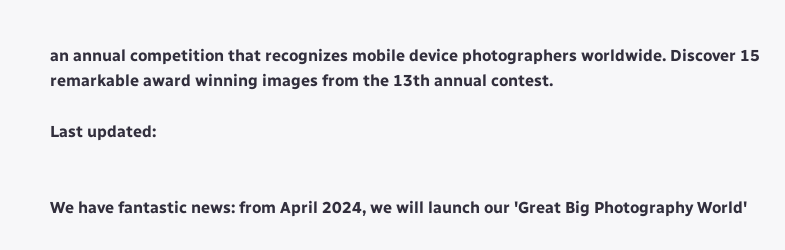an annual competition that recognizes mobile device photographers worldwide. Discover 15 remarkable award winning images from the 13th annual contest.

Last updated:


We have fantastic news: from April 2024, we will launch our 'Great Big Photography World'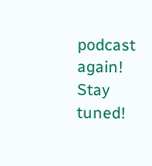podcast again! Stay tuned!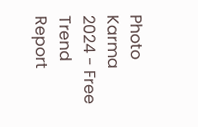Photo Karma 2024 - Free Trend Report